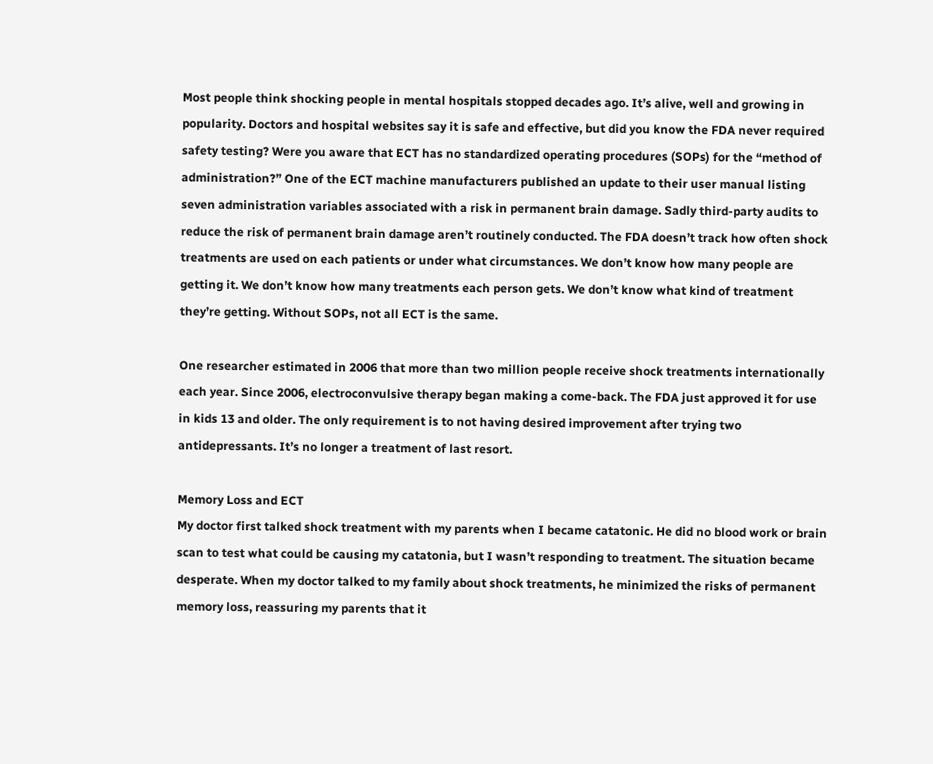Most people think shocking people in mental hospitals stopped decades ago. It’s alive, well and growing in popularity. Doctors and hospital websites say it is safe and effective, but did you know the FDA never required safety testing? Were you aware that ECT has no standardized operating procedures (SOPs) for the “method of administration?” One of the ECT machine manufacturers published an update to their user manual listing seven administration variables associated with a risk in permanent brain damage. Sadly third-party audits to reduce the risk of permanent brain damage aren’t routinely conducted. The FDA doesn’t track how often shock treatments are used on each patients or under what circumstances. We don’t know how many people are getting it. We don’t know how many treatments each person gets. We don’t know what kind of treatment they’re getting. Without SOPs, not all ECT is the same.

One researcher estimated in 2006 that more than two million people receive shock treatments internationally each year. Since 2006, electroconvulsive therapy began making a come-back. The FDA just approved it for use in kids 13 and older. The only requirement is to not having desired improvement after trying two antidepressants. It’s no longer a treatment of last resort.

Memory Loss and ECT
My doctor first talked shock treatment with my parents when I became catatonic. He did no blood work or brain scan to test what could be causing my catatonia, but I wasn’t responding to treatment. The situation became desperate. When my doctor talked to my family about shock treatments, he minimized the risks of permanent memory loss, reassuring my parents that it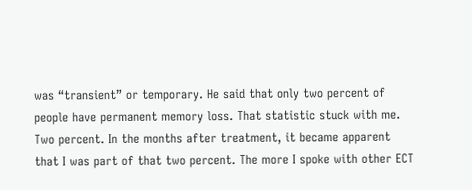was “transient” or temporary. He said that only two percent of people have permanent memory loss. That statistic stuck with me. Two percent. In the months after treatment, it became apparent that I was part of that two percent. The more I spoke with other ECT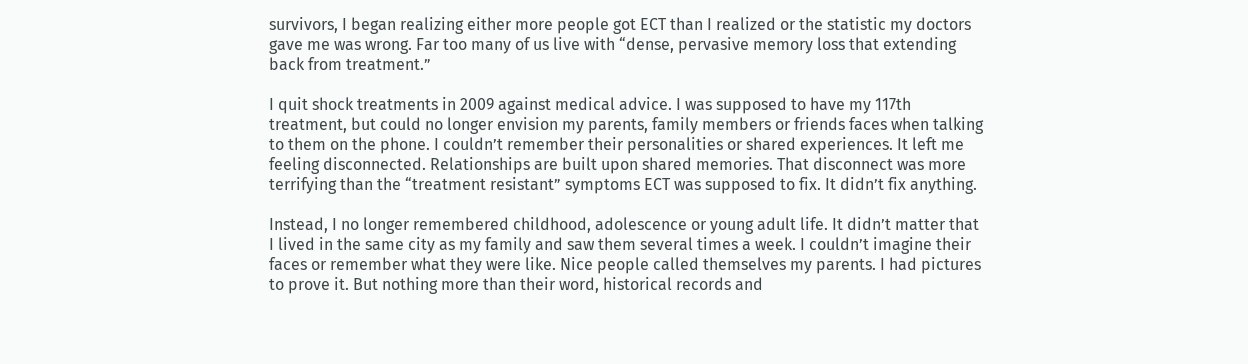survivors, I began realizing either more people got ECT than I realized or the statistic my doctors gave me was wrong. Far too many of us live with “dense, pervasive memory loss that extending back from treatment.”

I quit shock treatments in 2009 against medical advice. I was supposed to have my 117th treatment, but could no longer envision my parents, family members or friends faces when talking to them on the phone. I couldn’t remember their personalities or shared experiences. It left me feeling disconnected. Relationships are built upon shared memories. That disconnect was more terrifying than the “treatment resistant” symptoms ECT was supposed to fix. It didn’t fix anything.

Instead, I no longer remembered childhood, adolescence or young adult life. It didn’t matter that I lived in the same city as my family and saw them several times a week. I couldn’t imagine their faces or remember what they were like. Nice people called themselves my parents. I had pictures to prove it. But nothing more than their word, historical records and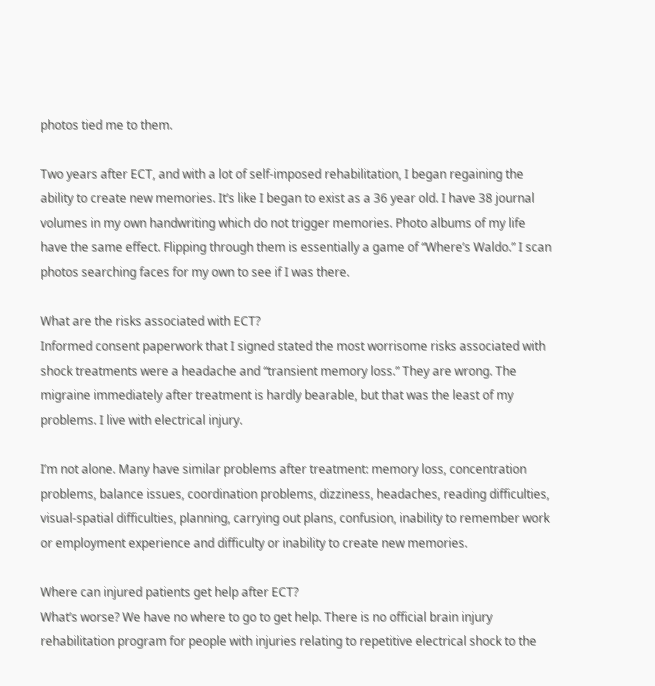photos tied me to them.

Two years after ECT, and with a lot of self-imposed rehabilitation, I began regaining the ability to create new memories. It’s like I began to exist as a 36 year old. I have 38 journal volumes in my own handwriting which do not trigger memories. Photo albums of my life have the same effect. Flipping through them is essentially a game of “Where’s Waldo.” I scan photos searching faces for my own to see if I was there.

What are the risks associated with ECT?
Informed consent paperwork that I signed stated the most worrisome risks associated with shock treatments were a headache and “transient memory loss.” They are wrong. The migraine immediately after treatment is hardly bearable, but that was the least of my problems. I live with electrical injury.

I’m not alone. Many have similar problems after treatment: memory loss, concentration problems, balance issues, coordination problems, dizziness, headaches, reading difficulties, visual-spatial difficulties, planning, carrying out plans, confusion, inability to remember work or employment experience and difficulty or inability to create new memories.

Where can injured patients get help after ECT?
What’s worse? We have no where to go to get help. There is no official brain injury rehabilitation program for people with injuries relating to repetitive electrical shock to the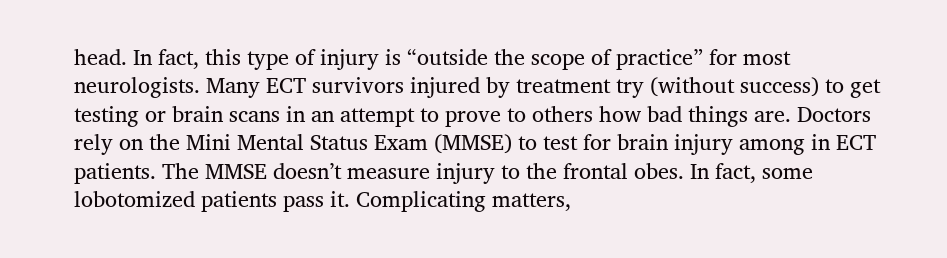head. In fact, this type of injury is “outside the scope of practice” for most neurologists. Many ECT survivors injured by treatment try (without success) to get testing or brain scans in an attempt to prove to others how bad things are. Doctors rely on the Mini Mental Status Exam (MMSE) to test for brain injury among in ECT patients. The MMSE doesn’t measure injury to the frontal obes. In fact, some lobotomized patients pass it. Complicating matters,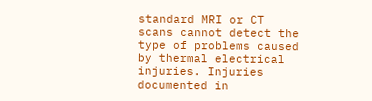standard MRI or CT scans cannot detect the type of problems caused by thermal electrical injuries. Injuries documented in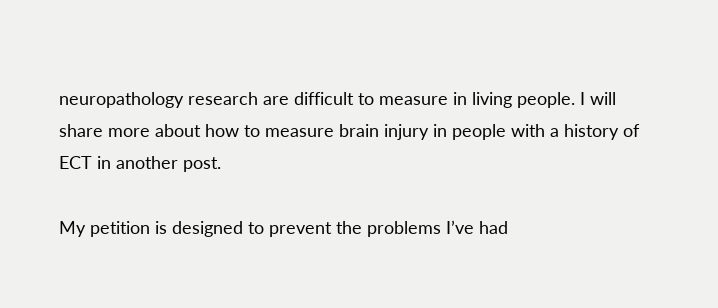neuropathology research are difficult to measure in living people. I will share more about how to measure brain injury in people with a history of ECT in another post.

My petition is designed to prevent the problems I’ve had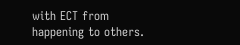with ECT from happening to others.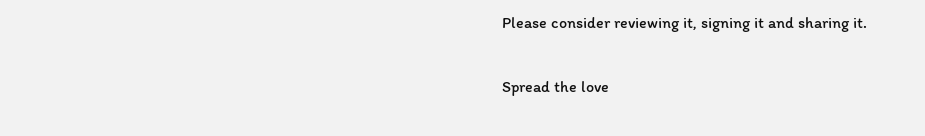Please consider reviewing it, signing it and sharing it.

Spread the love